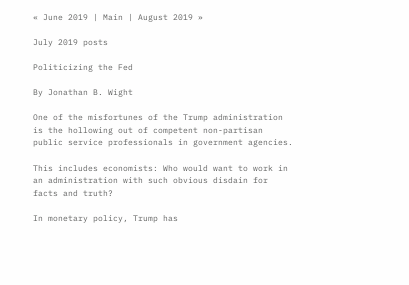« June 2019 | Main | August 2019 »

July 2019 posts

Politicizing the Fed

By Jonathan B. Wight

One of the misfortunes of the Trump administration is the hollowing out of competent non-partisan public service professionals in government agencies.

This includes economists: Who would want to work in an administration with such obvious disdain for facts and truth?

In monetary policy, Trump has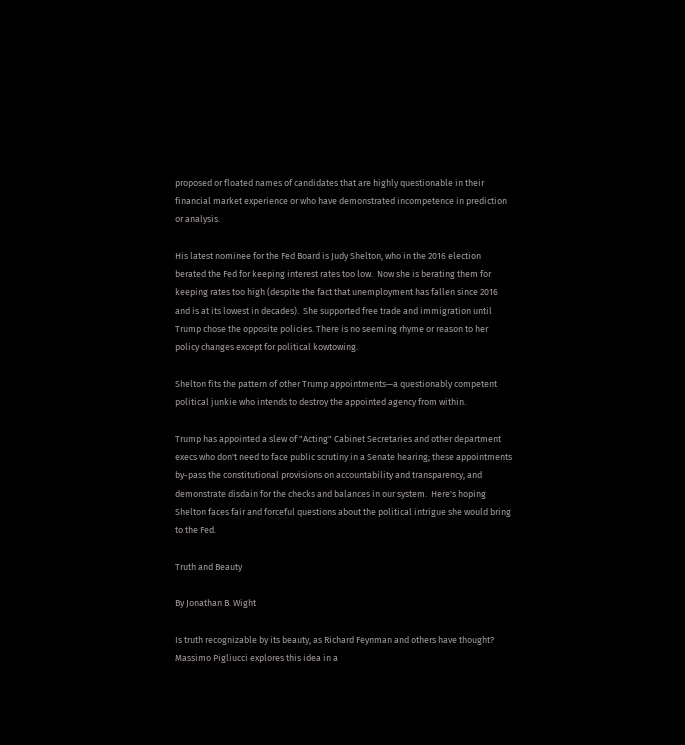proposed or floated names of candidates that are highly questionable in their financial market experience or who have demonstrated incompetence in prediction or analysis.

His latest nominee for the Fed Board is Judy Shelton, who in the 2016 election berated the Fed for keeping interest rates too low.  Now she is berating them for keeping rates too high (despite the fact that unemployment has fallen since 2016 and is at its lowest in decades).  She supported free trade and immigration until Trump chose the opposite policies. There is no seeming rhyme or reason to her policy changes except for political kowtowing.

Shelton fits the pattern of other Trump appointments—a questionably competent political junkie who intends to destroy the appointed agency from within.

Trump has appointed a slew of "Acting" Cabinet Secretaries and other department execs who don't need to face public scrutiny in a Senate hearing; these appointments by-pass the constitutional provisions on accountability and transparency, and demonstrate disdain for the checks and balances in our system.  Here's hoping Shelton faces fair and forceful questions about the political intrigue she would bring to the Fed.

Truth and Beauty

By Jonathan B. Wight

Is truth recognizable by its beauty, as Richard Feynman and others have thought?  Massimo Pigliucci explores this idea in a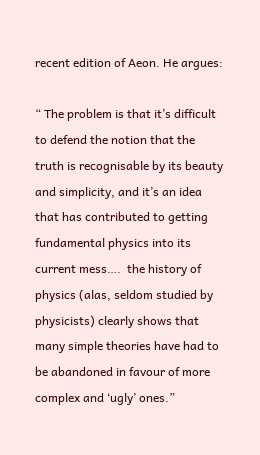recent edition of Aeon. He argues:

“ The problem is that it’s difficult to defend the notion that the truth is recognisable by its beauty and simplicity, and it’s an idea that has contributed to getting fundamental physics into its current mess….  the history of physics (alas, seldom studied by physicists) clearly shows that many simple theories have had to be abandoned in favour of more complex and ‘ugly’ ones.”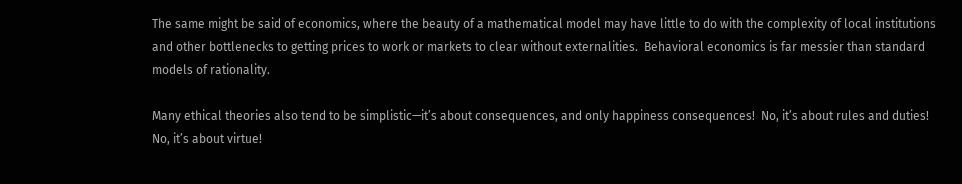The same might be said of economics, where the beauty of a mathematical model may have little to do with the complexity of local institutions and other bottlenecks to getting prices to work or markets to clear without externalities.  Behavioral economics is far messier than standard models of rationality.

Many ethical theories also tend to be simplistic—it’s about consequences, and only happiness consequences!  No, it’s about rules and duties!  No, it’s about virtue!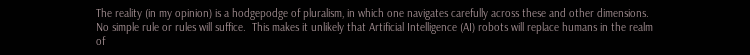The reality (in my opinion) is a hodgepodge of pluralism, in which one navigates carefully across these and other dimensions.  No simple rule or rules will suffice.  This makes it unlikely that Artificial Intelligence (AI) robots will replace humans in the realm of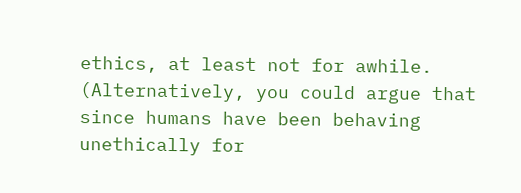ethics, at least not for awhile.  (Alternatively, you could argue that since humans have been behaving unethically for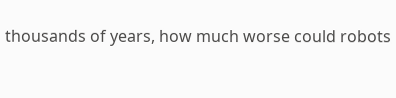thousands of years, how much worse could robots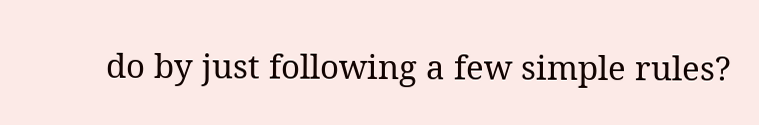do by just following a few simple rules?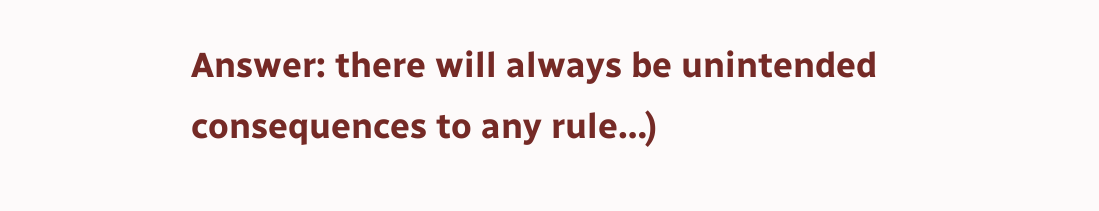Answer: there will always be unintended consequences to any rule…)